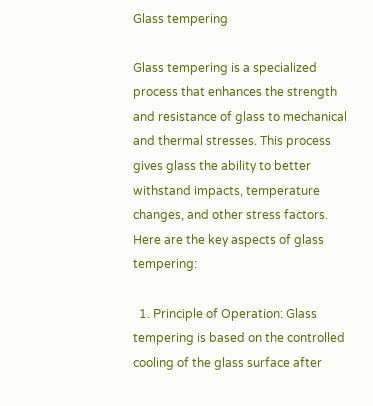Glass tempering

Glass tempering is a specialized process that enhances the strength and resistance of glass to mechanical and thermal stresses. This process gives glass the ability to better withstand impacts, temperature changes, and other stress factors. Here are the key aspects of glass tempering:

  1. Principle of Operation: Glass tempering is based on the controlled cooling of the glass surface after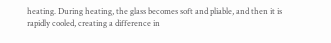heating. During heating, the glass becomes soft and pliable, and then it is rapidly cooled, creating a difference in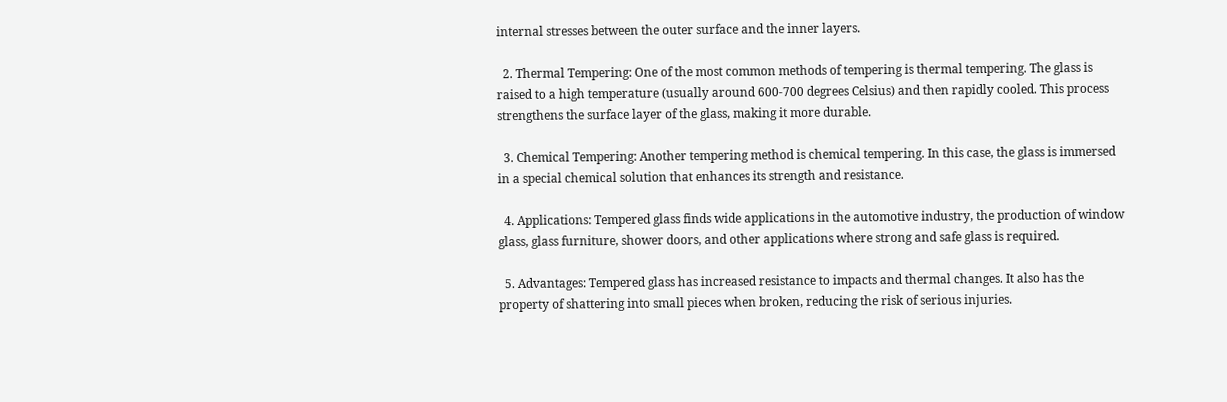internal stresses between the outer surface and the inner layers.

  2. Thermal Tempering: One of the most common methods of tempering is thermal tempering. The glass is raised to a high temperature (usually around 600-700 degrees Celsius) and then rapidly cooled. This process strengthens the surface layer of the glass, making it more durable.

  3. Chemical Tempering: Another tempering method is chemical tempering. In this case, the glass is immersed in a special chemical solution that enhances its strength and resistance.

  4. Applications: Tempered glass finds wide applications in the automotive industry, the production of window glass, glass furniture, shower doors, and other applications where strong and safe glass is required.

  5. Advantages: Tempered glass has increased resistance to impacts and thermal changes. It also has the property of shattering into small pieces when broken, reducing the risk of serious injuries.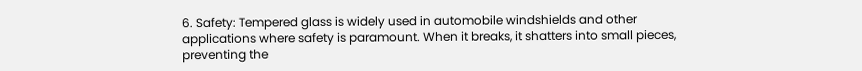6. Safety: Tempered glass is widely used in automobile windshields and other applications where safety is paramount. When it breaks, it shatters into small pieces, preventing the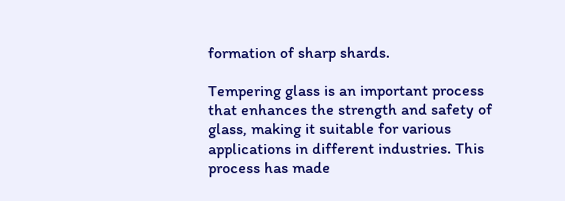formation of sharp shards.

Tempering glass is an important process that enhances the strength and safety of glass, making it suitable for various applications in different industries. This process has made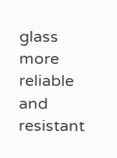glass more reliable and resistant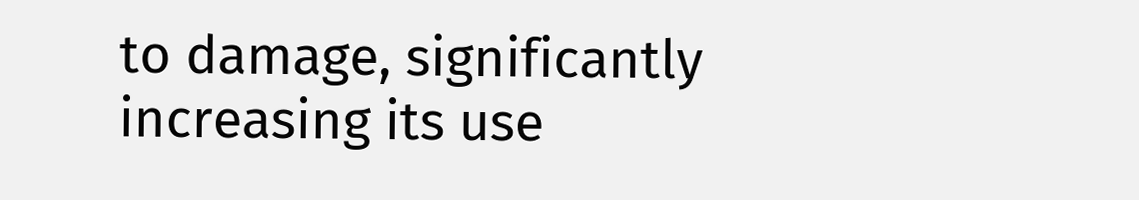to damage, significantly increasing its use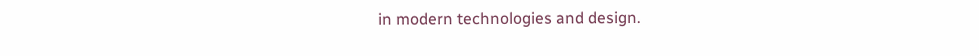in modern technologies and design.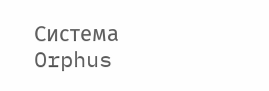Система Orphus